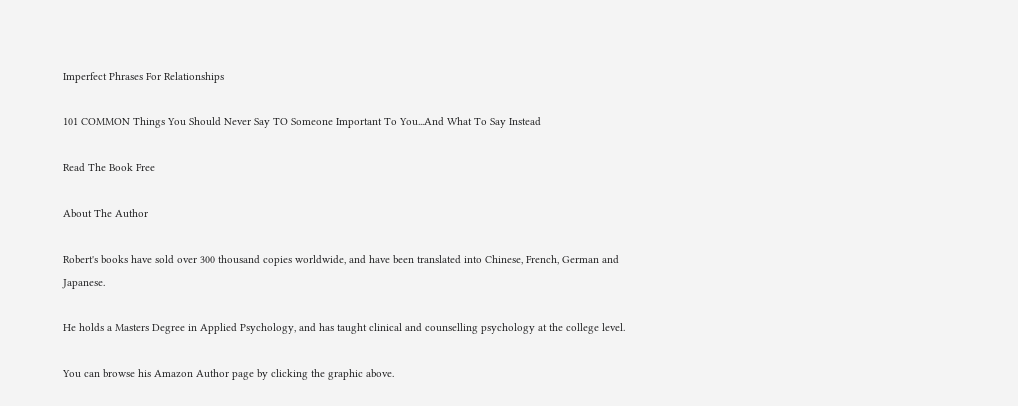Imperfect Phrases For Relationships

101 COMMON Things You Should Never Say TO Someone Important To You...And What To Say Instead

Read The Book Free

About The Author

Robert's books have sold over 300 thousand copies worldwide, and have been translated into Chinese, French, German and Japanese.

He holds a Masters Degree in Applied Psychology, and has taught clinical and counselling psychology at the college level.

You can browse his Amazon Author page by clicking the graphic above.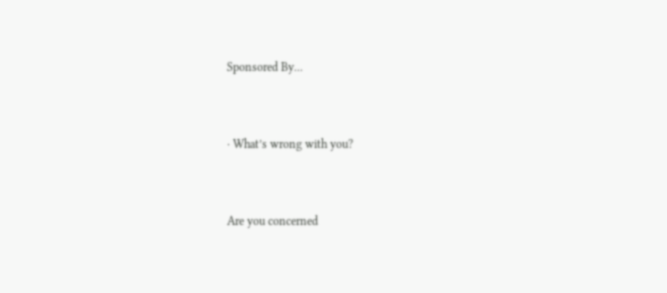Sponsored By...


· What’s wrong with you?


Are you concerned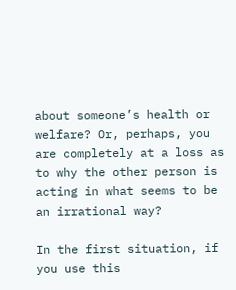about someone’s health or welfare? Or, perhaps, you are completely at a loss as to why the other person is acting in what seems to be an irrational way?

In the first situation, if you use this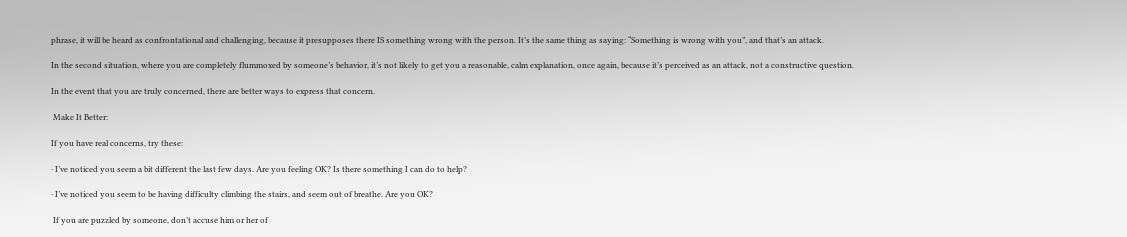phrase, it will be heard as confrontational and challenging, because it presupposes there IS something wrong with the person. It’s the same thing as saying: “Something is wrong with you”, and that’s an attack.

In the second situation, where you are completely flummoxed by someone’s behavior, it’s not likely to get you a reasonable, calm explanation, once again, because it’s perceived as an attack, not a constructive question.

In the event that you are truly concerned, there are better ways to express that concern.

 Make It Better:

If you have real concerns, try these:

· I’ve noticed you seem a bit different the last few days. Are you feeling OK? Is there something I can do to help?

· I’ve noticed you seem to be having difficulty climbing the stairs, and seem out of breathe. Are you OK?

 If you are puzzled by someone, don’t accuse him or her of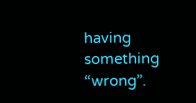having something “wrong”.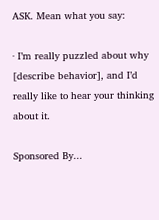ASK. Mean what you say:

· I’m really puzzled about why [describe behavior], and I’d really like to hear your thinking about it.

Sponsored By...